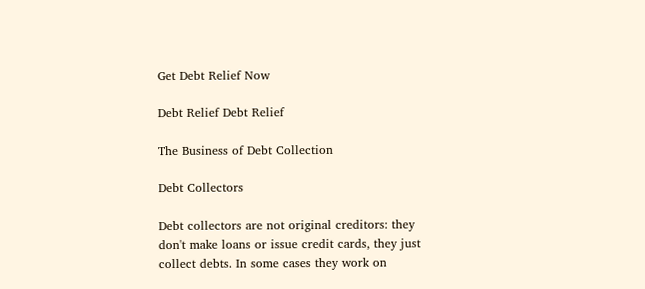Get Debt Relief Now

Debt Relief Debt Relief

The Business of Debt Collection

Debt Collectors

Debt collectors are not original creditors: they don't make loans or issue credit cards, they just collect debts. In some cases they work on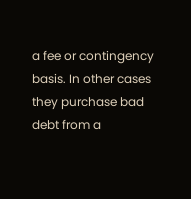a fee or contingency basis. In other cases they purchase bad debt from a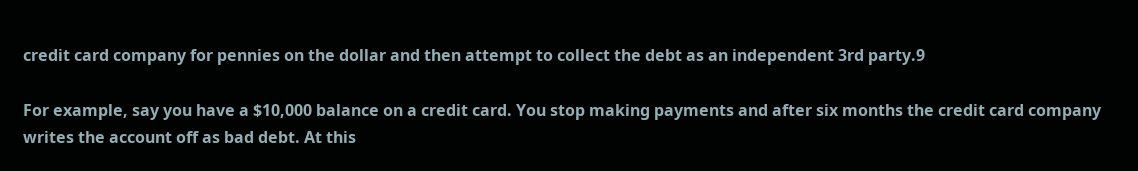credit card company for pennies on the dollar and then attempt to collect the debt as an independent 3rd party.9

For example, say you have a $10,000 balance on a credit card. You stop making payments and after six months the credit card company writes the account off as bad debt. At this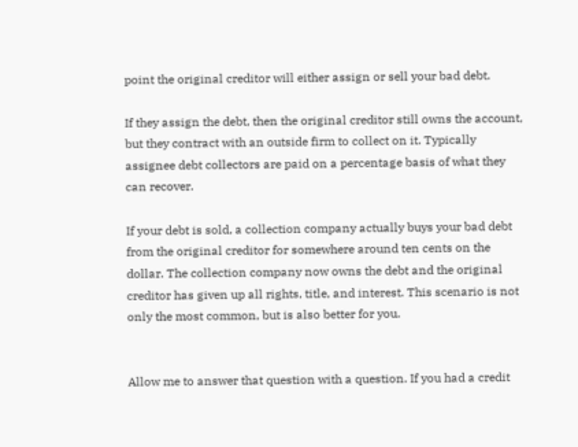point the original creditor will either assign or sell your bad debt.

If they assign the debt, then the original creditor still owns the account, but they contract with an outside firm to collect on it. Typically assignee debt collectors are paid on a percentage basis of what they can recover.

If your debt is sold, a collection company actually buys your bad debt from the original creditor for somewhere around ten cents on the dollar. The collection company now owns the debt and the original creditor has given up all rights, title, and interest. This scenario is not only the most common, but is also better for you.


Allow me to answer that question with a question. If you had a credit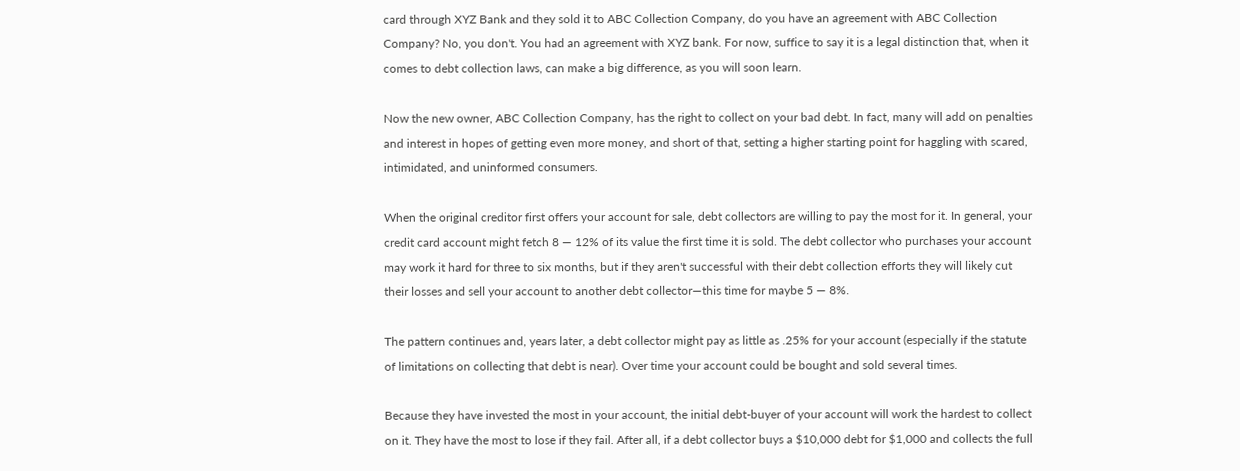card through XYZ Bank and they sold it to ABC Collection Company, do you have an agreement with ABC Collection Company? No, you don't. You had an agreement with XYZ bank. For now, suffice to say it is a legal distinction that, when it comes to debt collection laws, can make a big difference, as you will soon learn.

Now the new owner, ABC Collection Company, has the right to collect on your bad debt. In fact, many will add on penalties and interest in hopes of getting even more money, and short of that, setting a higher starting point for haggling with scared, intimidated, and uninformed consumers.

When the original creditor first offers your account for sale, debt collectors are willing to pay the most for it. In general, your credit card account might fetch 8 — 12% of its value the first time it is sold. The debt collector who purchases your account may work it hard for three to six months, but if they aren't successful with their debt collection efforts they will likely cut their losses and sell your account to another debt collector—this time for maybe 5 — 8%.

The pattern continues and, years later, a debt collector might pay as little as .25% for your account (especially if the statute of limitations on collecting that debt is near). Over time your account could be bought and sold several times.

Because they have invested the most in your account, the initial debt-buyer of your account will work the hardest to collect on it. They have the most to lose if they fail. After all, if a debt collector buys a $10,000 debt for $1,000 and collects the full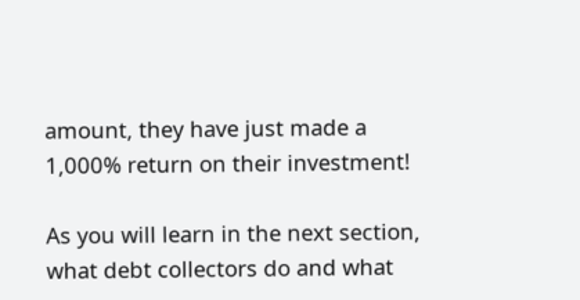amount, they have just made a 1,000% return on their investment!

As you will learn in the next section, what debt collectors do and what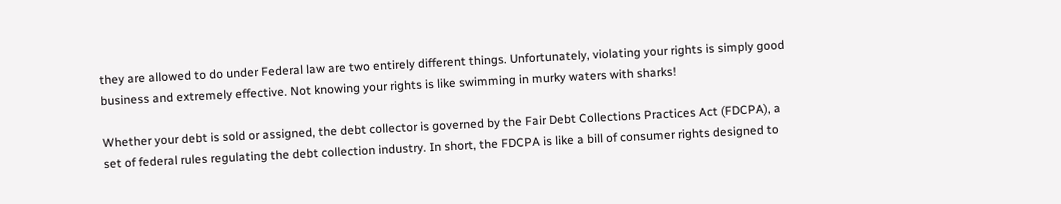they are allowed to do under Federal law are two entirely different things. Unfortunately, violating your rights is simply good business and extremely effective. Not knowing your rights is like swimming in murky waters with sharks!

Whether your debt is sold or assigned, the debt collector is governed by the Fair Debt Collections Practices Act (FDCPA), a set of federal rules regulating the debt collection industry. In short, the FDCPA is like a bill of consumer rights designed to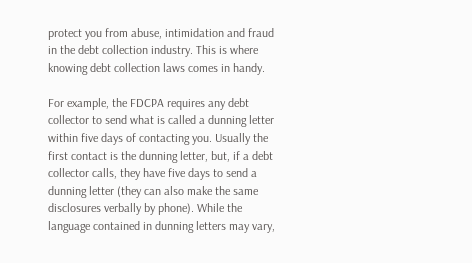protect you from abuse, intimidation and fraud in the debt collection industry. This is where knowing debt collection laws comes in handy.

For example, the FDCPA requires any debt collector to send what is called a dunning letter within five days of contacting you. Usually the first contact is the dunning letter, but, if a debt collector calls, they have five days to send a dunning letter (they can also make the same disclosures verbally by phone). While the language contained in dunning letters may vary,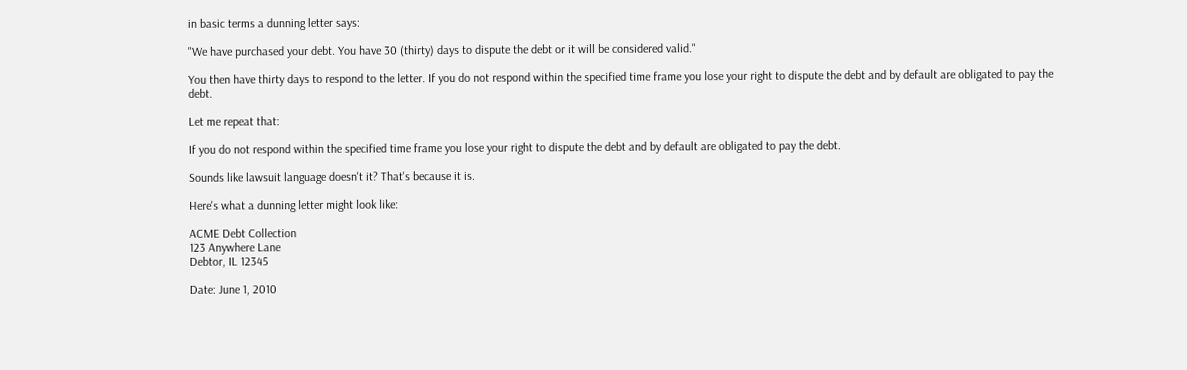in basic terms a dunning letter says:

"We have purchased your debt. You have 30 (thirty) days to dispute the debt or it will be considered valid."

You then have thirty days to respond to the letter. If you do not respond within the specified time frame you lose your right to dispute the debt and by default are obligated to pay the debt.

Let me repeat that:

If you do not respond within the specified time frame you lose your right to dispute the debt and by default are obligated to pay the debt.

Sounds like lawsuit language doesn't it? That's because it is.

Here's what a dunning letter might look like:

ACME Debt Collection
123 Anywhere Lane
Debtor, IL 12345

Date: June 1, 2010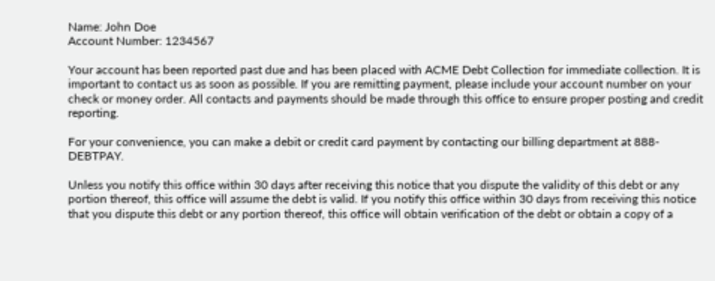Name: John Doe
Account Number: 1234567

Your account has been reported past due and has been placed with ACME Debt Collection for immediate collection. It is important to contact us as soon as possible. If you are remitting payment, please include your account number on your check or money order. All contacts and payments should be made through this office to ensure proper posting and credit reporting.

For your convenience, you can make a debit or credit card payment by contacting our billing department at 888-DEBTPAY.

Unless you notify this office within 30 days after receiving this notice that you dispute the validity of this debt or any portion thereof, this office will assume the debt is valid. If you notify this office within 30 days from receiving this notice that you dispute this debt or any portion thereof, this office will obtain verification of the debt or obtain a copy of a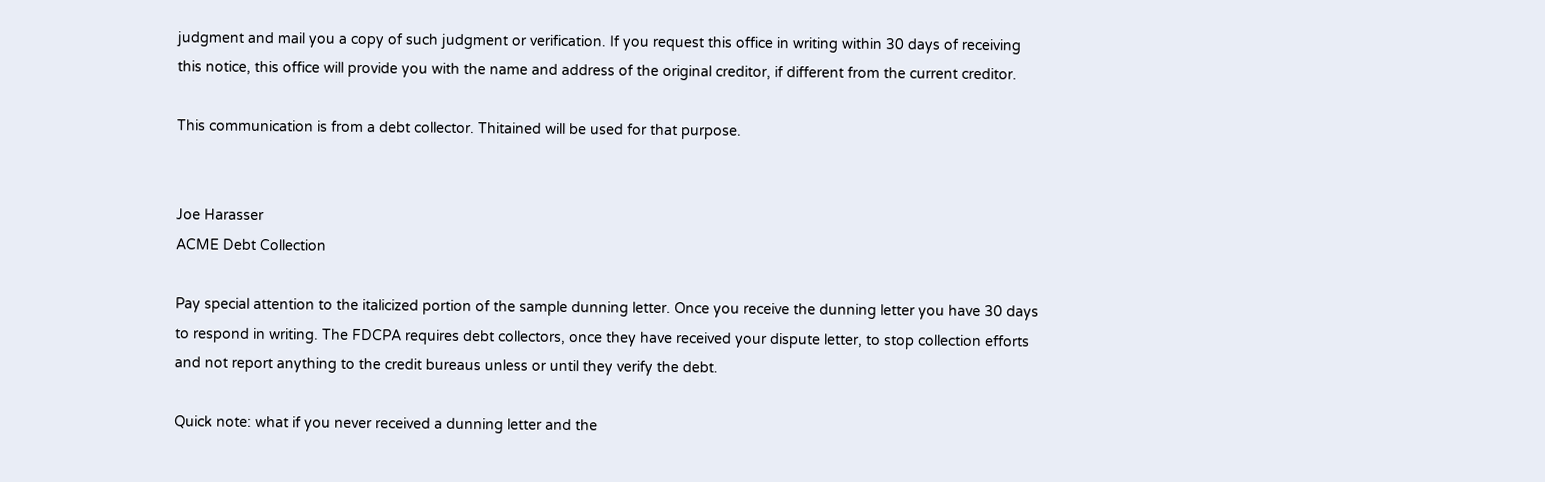judgment and mail you a copy of such judgment or verification. If you request this office in writing within 30 days of receiving this notice, this office will provide you with the name and address of the original creditor, if different from the current creditor.

This communication is from a debt collector. Thitained will be used for that purpose.


Joe Harasser
ACME Debt Collection

Pay special attention to the italicized portion of the sample dunning letter. Once you receive the dunning letter you have 30 days to respond in writing. The FDCPA requires debt collectors, once they have received your dispute letter, to stop collection efforts and not report anything to the credit bureaus unless or until they verify the debt.

Quick note: what if you never received a dunning letter and the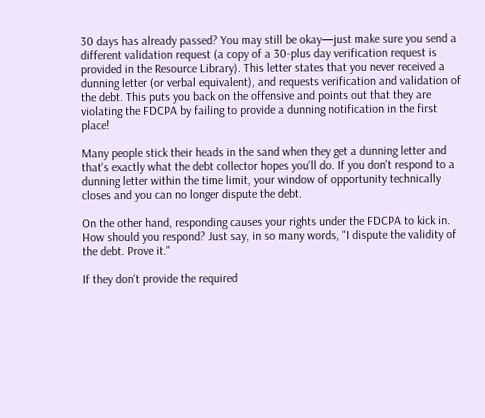30 days has already passed? You may still be okay—just make sure you send a different validation request (a copy of a 30-plus day verification request is provided in the Resource Library). This letter states that you never received a dunning letter (or verbal equivalent), and requests verification and validation of the debt. This puts you back on the offensive and points out that they are violating the FDCPA by failing to provide a dunning notification in the first place!

Many people stick their heads in the sand when they get a dunning letter and that's exactly what the debt collector hopes you'll do. If you don't respond to a dunning letter within the time limit, your window of opportunity technically closes and you can no longer dispute the debt.

On the other hand, responding causes your rights under the FDCPA to kick in. How should you respond? Just say, in so many words, "I dispute the validity of the debt. Prove it."

If they don't provide the required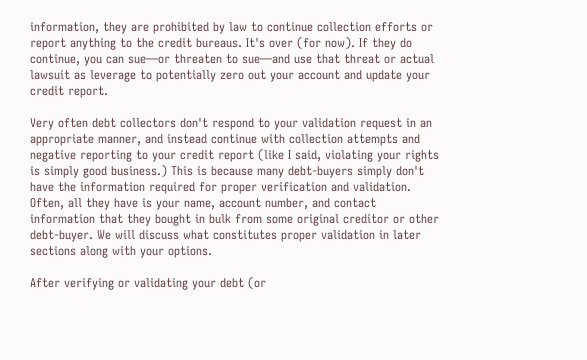information, they are prohibited by law to continue collection efforts or report anything to the credit bureaus. It's over (for now). If they do continue, you can sue—or threaten to sue—and use that threat or actual lawsuit as leverage to potentially zero out your account and update your credit report.

Very often debt collectors don't respond to your validation request in an appropriate manner, and instead continue with collection attempts and negative reporting to your credit report (like I said, violating your rights is simply good business.) This is because many debt-buyers simply don't have the information required for proper verification and validation. Often, all they have is your name, account number, and contact information that they bought in bulk from some original creditor or other debt-buyer. We will discuss what constitutes proper validation in later sections along with your options.

After verifying or validating your debt (or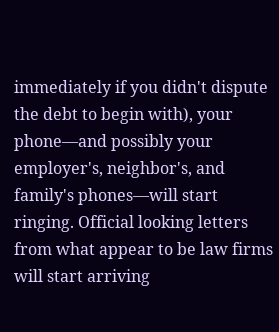immediately if you didn't dispute the debt to begin with), your phone—and possibly your employer's, neighbor's, and family's phones—will start ringing. Official looking letters from what appear to be law firms will start arriving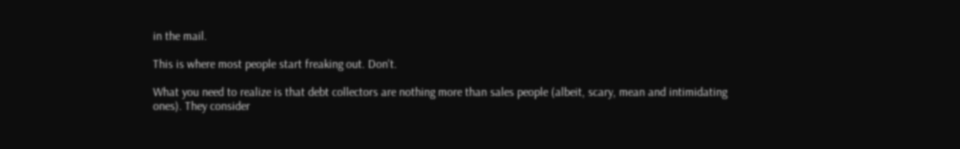in the mail.

This is where most people start freaking out. Don't.

What you need to realize is that debt collectors are nothing more than sales people (albeit, scary, mean and intimidating ones). They consider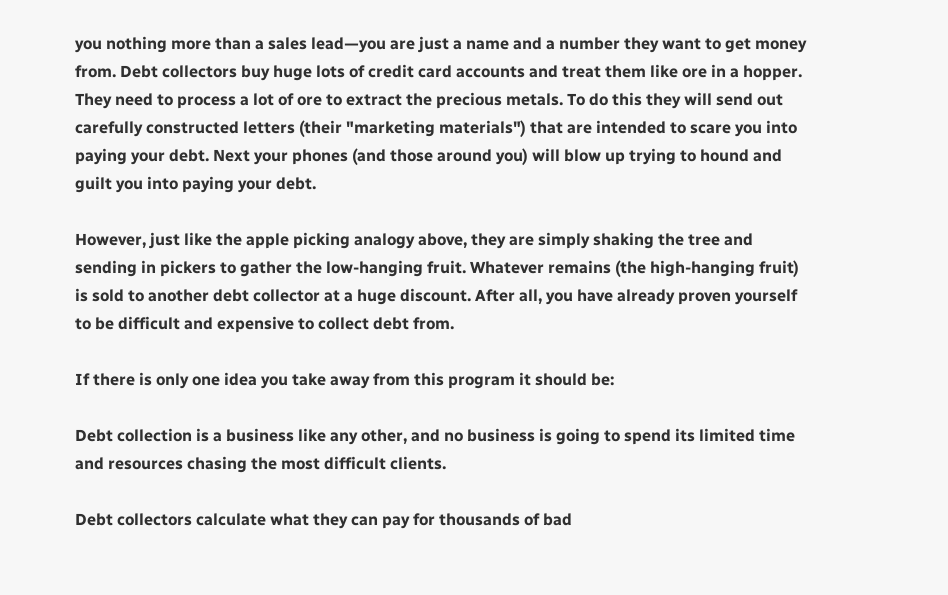you nothing more than a sales lead—you are just a name and a number they want to get money from. Debt collectors buy huge lots of credit card accounts and treat them like ore in a hopper. They need to process a lot of ore to extract the precious metals. To do this they will send out carefully constructed letters (their "marketing materials") that are intended to scare you into paying your debt. Next your phones (and those around you) will blow up trying to hound and guilt you into paying your debt.

However, just like the apple picking analogy above, they are simply shaking the tree and sending in pickers to gather the low-hanging fruit. Whatever remains (the high-hanging fruit) is sold to another debt collector at a huge discount. After all, you have already proven yourself to be difficult and expensive to collect debt from.

If there is only one idea you take away from this program it should be:

Debt collection is a business like any other, and no business is going to spend its limited time and resources chasing the most difficult clients.

Debt collectors calculate what they can pay for thousands of bad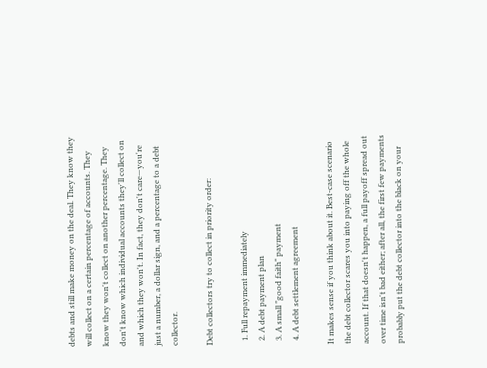debts and still make money on the deal. They know they will collect on a certain percentage of accounts. They know they won't collect on another percentage. They don't know which individual accounts they'll collect on and which they won't. In fact, they don't care—you're just a number, a dollar sign, and a percentage to a debt collector.

Debt collectors try to collect in priority order:

  1. Full repayment immediately
  2. A debt payment plan
  3. A small "good faith" payment
  4. A debt settlement agreement

It makes sense if you think about it. Best-case scenario the debt collector scares you into paying off the whole account. If that doesn't happen, a full payoff spread out over time isn't bad either; after all, the first few payments probably put the debt collector into the black on your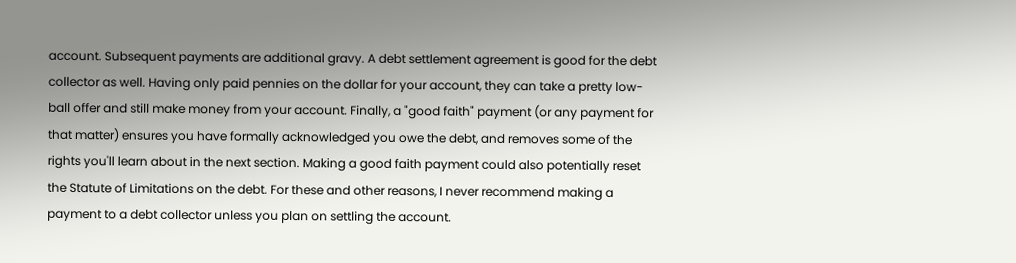account. Subsequent payments are additional gravy. A debt settlement agreement is good for the debt collector as well. Having only paid pennies on the dollar for your account, they can take a pretty low-ball offer and still make money from your account. Finally, a "good faith" payment (or any payment for that matter) ensures you have formally acknowledged you owe the debt, and removes some of the rights you'll learn about in the next section. Making a good faith payment could also potentially reset the Statute of Limitations on the debt. For these and other reasons, I never recommend making a payment to a debt collector unless you plan on settling the account.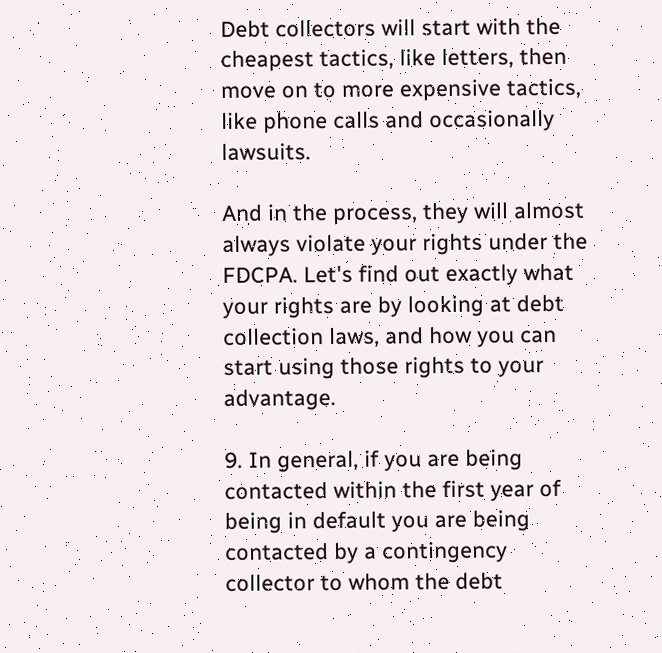Debt collectors will start with the cheapest tactics, like letters, then move on to more expensive tactics, like phone calls and occasionally lawsuits.

And in the process, they will almost always violate your rights under the FDCPA. Let's find out exactly what your rights are by looking at debt collection laws, and how you can start using those rights to your advantage.

9. In general, if you are being contacted within the first year of being in default you are being contacted by a contingency collector to whom the debt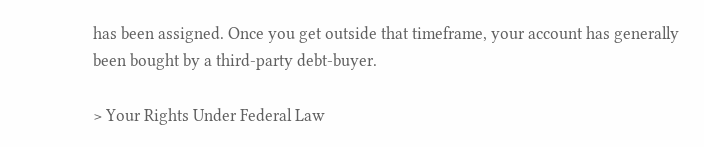has been assigned. Once you get outside that timeframe, your account has generally been bought by a third-party debt-buyer.

> Your Rights Under Federal Law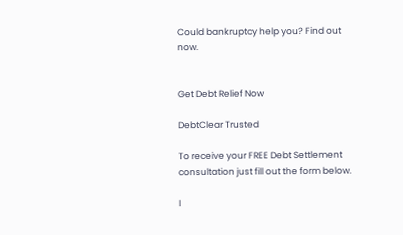Could bankruptcy help you? Find out now.


Get Debt Relief Now

DebtClear Trusted

To receive your FREE Debt Settlement consultation just fill out the form below.

I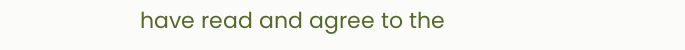have read and agree to the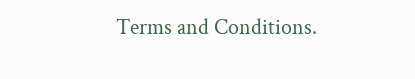Terms and Conditions.